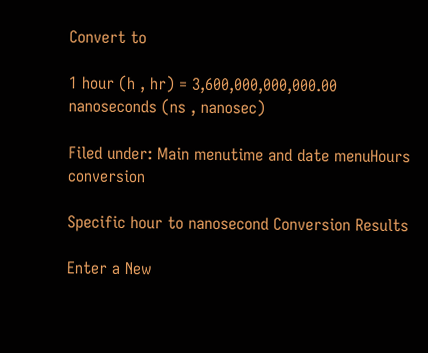Convert to

1 hour (h , hr) = 3,600,000,000,000.00 nanoseconds (ns , nanosec)

Filed under: Main menutime and date menuHours conversion

Specific hour to nanosecond Conversion Results

Enter a New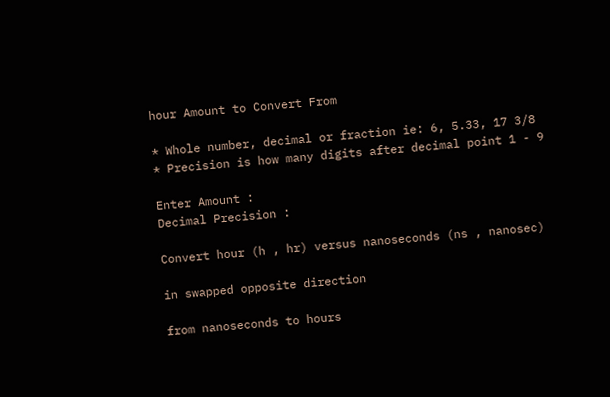hour Amount to Convert From

* Whole number, decimal or fraction ie: 6, 5.33, 17 3/8
* Precision is how many digits after decimal point 1 - 9

Enter Amount :
Decimal Precision :

Convert hour (h , hr) versus nanoseconds (ns , nanosec)

in swapped opposite direction

from nanoseconds to hours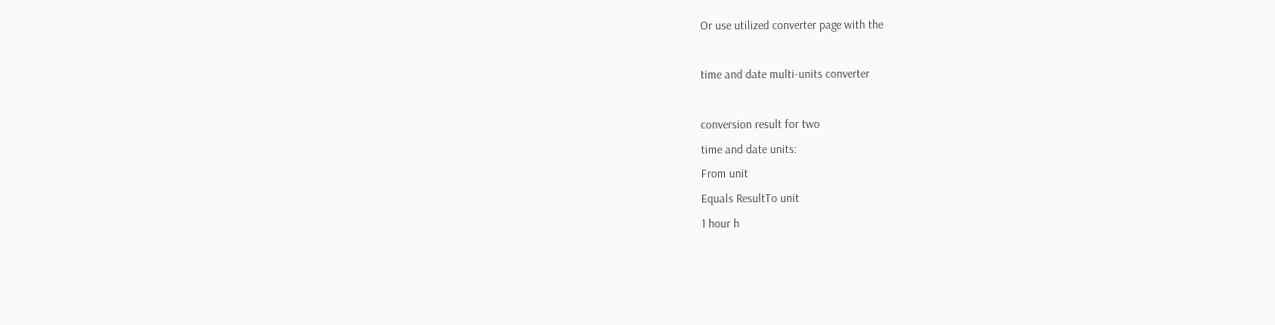Or use utilized converter page with the

time and date multi-units converter

conversion result for two
time and date units:
From unit
Equals ResultTo unit
1 hour h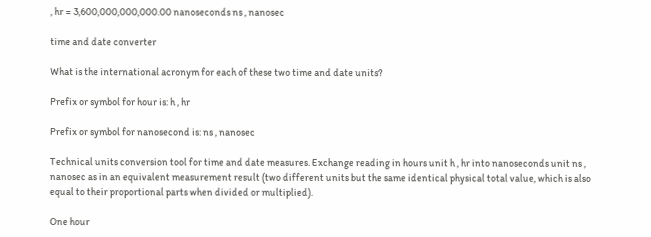, hr = 3,600,000,000,000.00 nanoseconds ns , nanosec

time and date converter

What is the international acronym for each of these two time and date units?

Prefix or symbol for hour is: h , hr

Prefix or symbol for nanosecond is: ns , nanosec

Technical units conversion tool for time and date measures. Exchange reading in hours unit h , hr into nanoseconds unit ns , nanosec as in an equivalent measurement result (two different units but the same identical physical total value, which is also equal to their proportional parts when divided or multiplied).

One hour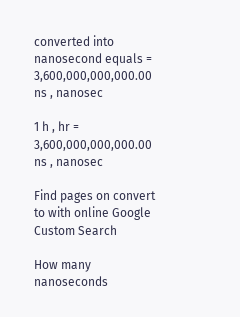converted into nanosecond equals = 3,600,000,000,000.00 ns , nanosec

1 h , hr = 3,600,000,000,000.00 ns , nanosec

Find pages on convert to with online Google Custom Search

How many nanoseconds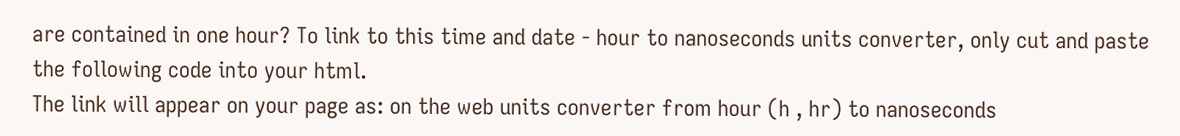are contained in one hour? To link to this time and date - hour to nanoseconds units converter, only cut and paste the following code into your html.
The link will appear on your page as: on the web units converter from hour (h , hr) to nanoseconds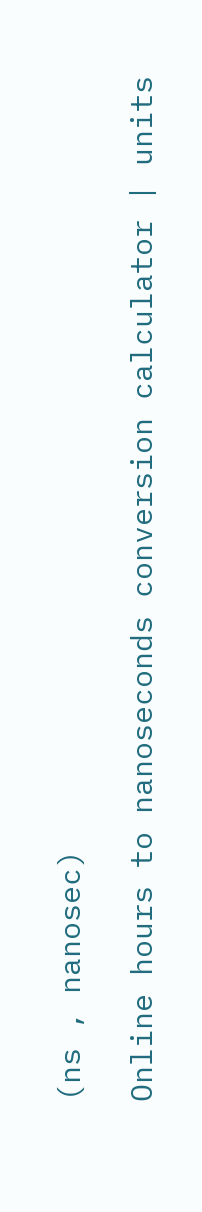(ns , nanosec)

Online hours to nanoseconds conversion calculator | units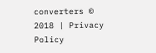converters © 2018 | Privacy Policy